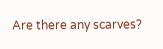Are there any scarves?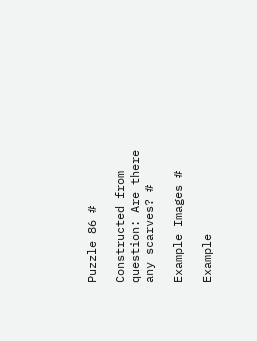Puzzle 86 #

Constructed from question: Are there any scarves? #

Example Images #

Example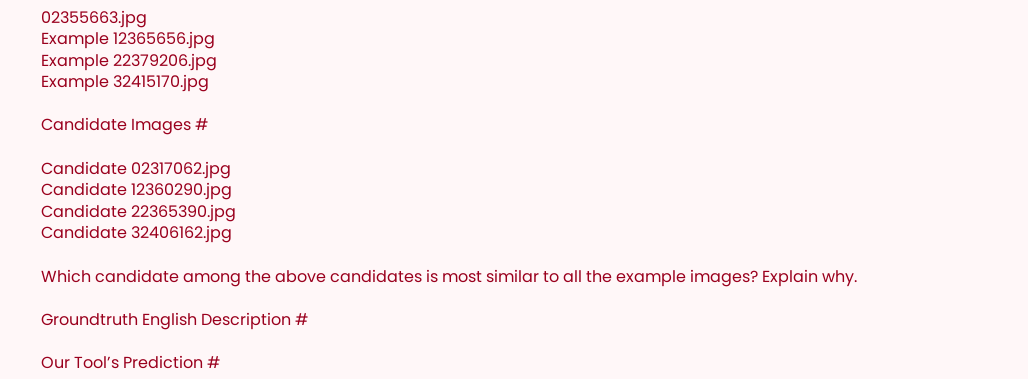02355663.jpg
Example 12365656.jpg
Example 22379206.jpg
Example 32415170.jpg

Candidate Images #

Candidate 02317062.jpg
Candidate 12360290.jpg
Candidate 22365390.jpg
Candidate 32406162.jpg

Which candidate among the above candidates is most similar to all the example images? Explain why.

Groundtruth English Description #

Our Tool’s Prediction #